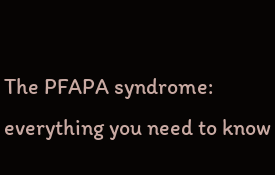The PFAPA syndrome: everything you need to know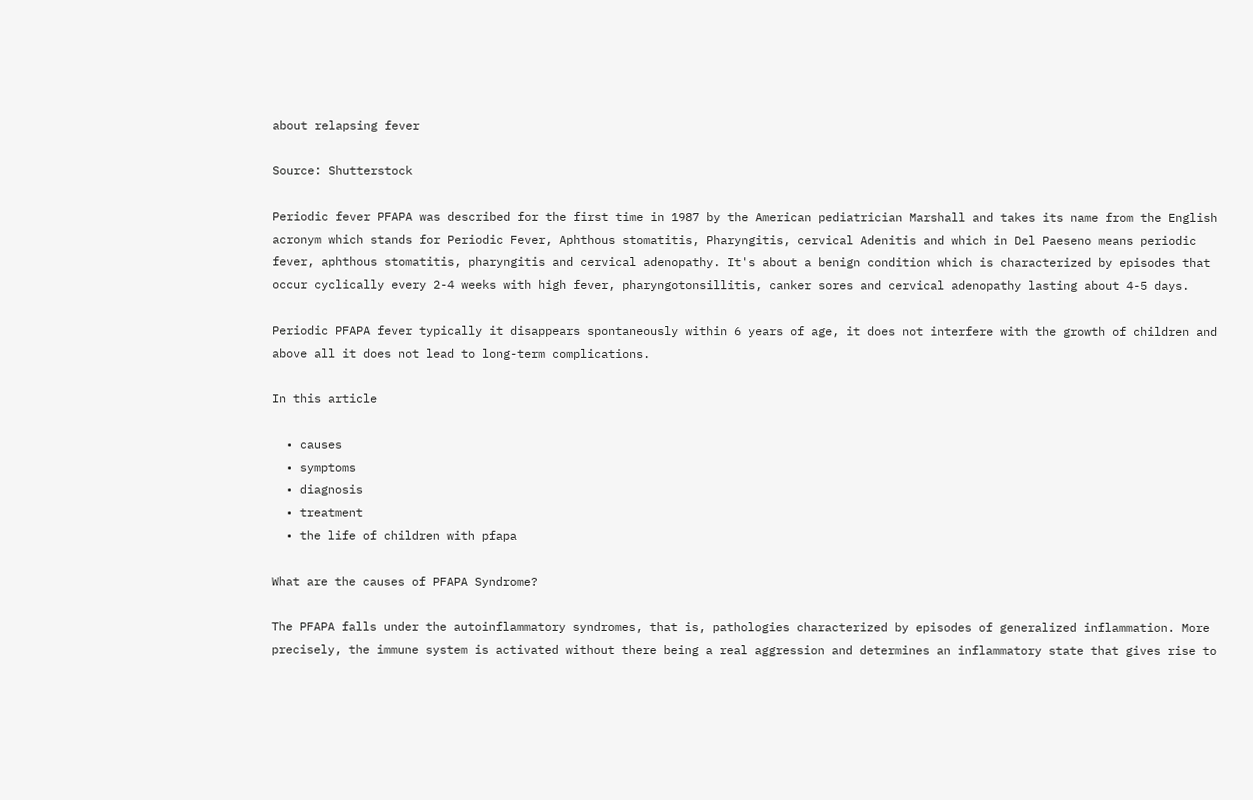about relapsing fever

Source: Shutterstock

Periodic fever PFAPA was described for the first time in 1987 by the American pediatrician Marshall and takes its name from the English acronym which stands for Periodic Fever, Aphthous stomatitis, Pharyngitis, cervical Adenitis and which in Del Paeseno means periodic fever, aphthous stomatitis, pharyngitis and cervical adenopathy. It's about a benign condition which is characterized by episodes that occur cyclically every 2-4 weeks with high fever, pharyngotonsillitis, canker sores and cervical adenopathy lasting about 4-5 days.

Periodic PFAPA fever typically it disappears spontaneously within 6 years of age, it does not interfere with the growth of children and above all it does not lead to long-term complications.

In this article

  • causes
  • symptoms
  • diagnosis
  • treatment
  • the life of children with pfapa

What are the causes of PFAPA Syndrome?

The PFAPA falls under the autoinflammatory syndromes, that is, pathologies characterized by episodes of generalized inflammation. More precisely, the immune system is activated without there being a real aggression and determines an inflammatory state that gives rise to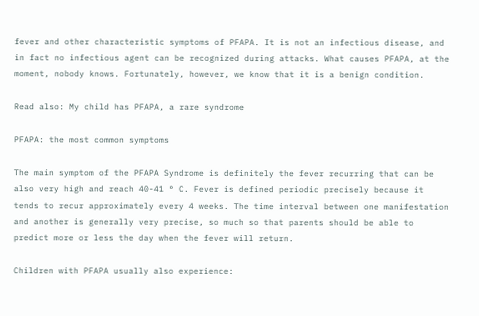fever and other characteristic symptoms of PFAPA. It is not an infectious disease, and in fact no infectious agent can be recognized during attacks. What causes PFAPA, at the moment, nobody knows. Fortunately, however, we know that it is a benign condition.

Read also: My child has PFAPA, a rare syndrome

PFAPA: the most common symptoms

The main symptom of the PFAPA Syndrome is definitely the fever recurring that can be also very high and reach 40-41 ° C. Fever is defined periodic precisely because it tends to recur approximately every 4 weeks. The time interval between one manifestation and another is generally very precise, so much so that parents should be able to predict more or less the day when the fever will return.

Children with PFAPA usually also experience: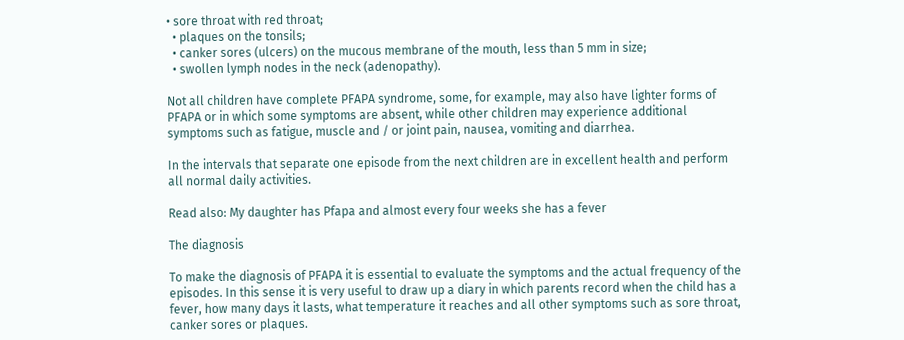• sore throat with red throat;
  • plaques on the tonsils;
  • canker sores (ulcers) on the mucous membrane of the mouth, less than 5 mm in size;
  • swollen lymph nodes in the neck (adenopathy).

Not all children have complete PFAPA syndrome, some, for example, may also have lighter forms of PFAPA or in which some symptoms are absent, while other children may experience additional symptoms such as fatigue, muscle and / or joint pain, nausea, vomiting and diarrhea.

In the intervals that separate one episode from the next children are in excellent health and perform all normal daily activities.

Read also: My daughter has Pfapa and almost every four weeks she has a fever

The diagnosis

To make the diagnosis of PFAPA it is essential to evaluate the symptoms and the actual frequency of the episodes. In this sense it is very useful to draw up a diary in which parents record when the child has a fever, how many days it lasts, what temperature it reaches and all other symptoms such as sore throat, canker sores or plaques.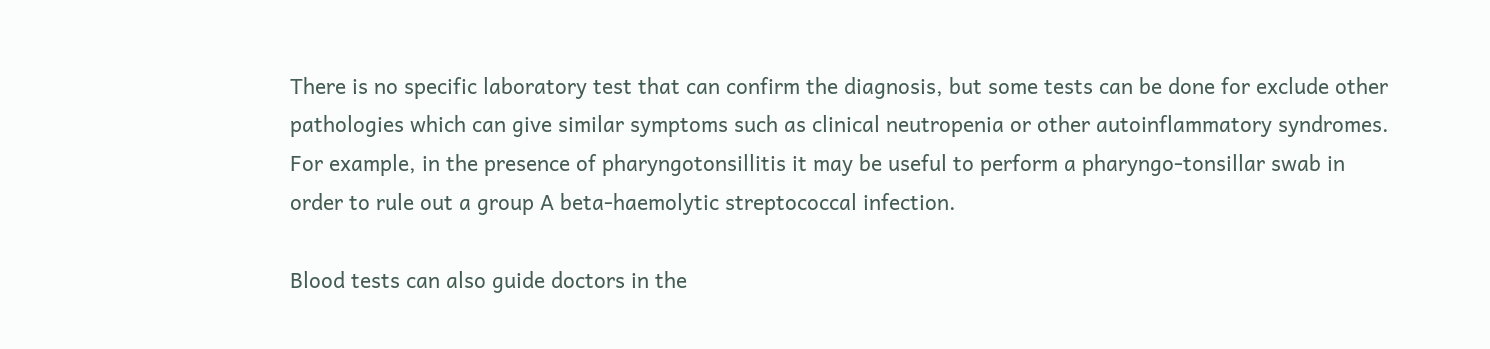There is no specific laboratory test that can confirm the diagnosis, but some tests can be done for exclude other pathologies which can give similar symptoms such as clinical neutropenia or other autoinflammatory syndromes. For example, in the presence of pharyngotonsillitis it may be useful to perform a pharyngo-tonsillar swab in order to rule out a group A beta-haemolytic streptococcal infection.

Blood tests can also guide doctors in the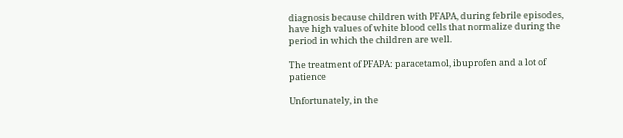diagnosis because children with PFAPA, during febrile episodes, have high values of white blood cells that normalize during the period in which the children are well.

The treatment of PFAPA: paracetamol, ibuprofen and a lot of patience

Unfortunately, in the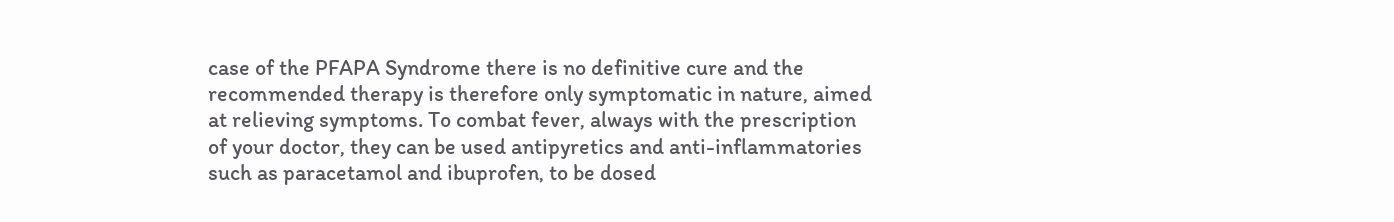case of the PFAPA Syndrome there is no definitive cure and the recommended therapy is therefore only symptomatic in nature, aimed at relieving symptoms. To combat fever, always with the prescription of your doctor, they can be used antipyretics and anti-inflammatories such as paracetamol and ibuprofen, to be dosed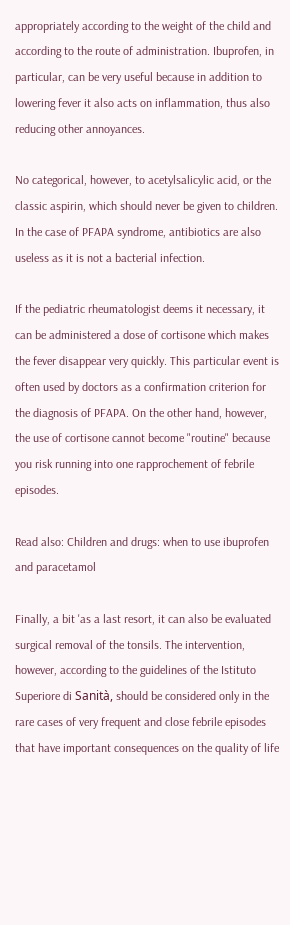appropriately according to the weight of the child and according to the route of administration. Ibuprofen, in particular, can be very useful because in addition to lowering fever it also acts on inflammation, thus also reducing other annoyances.

No categorical, however, to acetylsalicylic acid, or the classic aspirin, which should never be given to children. In the case of PFAPA syndrome, antibiotics are also useless as it is not a bacterial infection.

If the pediatric rheumatologist deems it necessary, it can be administered a dose of cortisone which makes the fever disappear very quickly. This particular event is often used by doctors as a confirmation criterion for the diagnosis of PFAPA. On the other hand, however, the use of cortisone cannot become "routine" because you risk running into one rapprochement of febrile episodes.

Read also: Children and drugs: when to use ibuprofen and paracetamol

Finally, a bit 'as a last resort, it can also be evaluated surgical removal of the tonsils. The intervention, however, according to the guidelines of the Istituto Superiore di Sanità, should be considered only in the rare cases of very frequent and close febrile episodes that have important consequences on the quality of life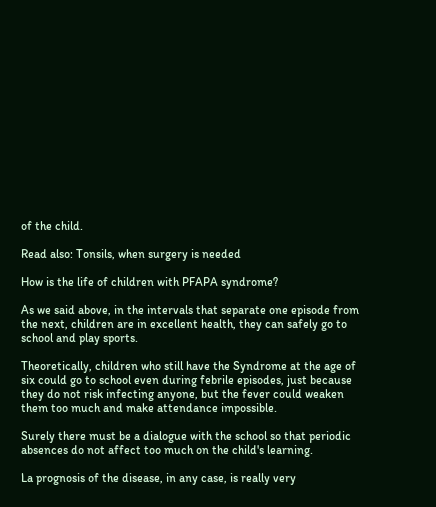of the child.

Read also: Tonsils, when surgery is needed

How is the life of children with PFAPA syndrome?

As we said above, in the intervals that separate one episode from the next, children are in excellent health, they can safely go to school and play sports.

Theoretically, children who still have the Syndrome at the age of six could go to school even during febrile episodes, just because they do not risk infecting anyone, but the fever could weaken them too much and make attendance impossible.

Surely there must be a dialogue with the school so that periodic absences do not affect too much on the child's learning.

La prognosis of the disease, in any case, is really very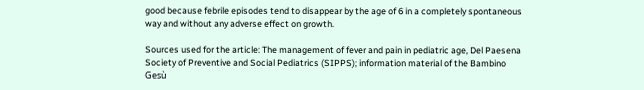good because febrile episodes tend to disappear by the age of 6 in a completely spontaneous way and without any adverse effect on growth.

Sources used for the article: The management of fever and pain in pediatric age, Del Paesena Society of Preventive and Social Pediatrics (SIPPS); information material of the Bambino Gesù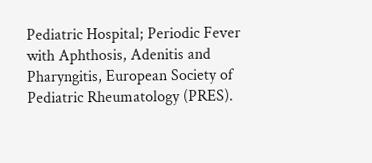Pediatric Hospital; Periodic Fever with Aphthosis, Adenitis and Pharyngitis, European Society of Pediatric Rheumatology (PRES).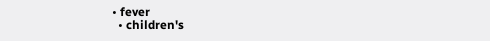• fever
  • children's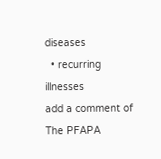diseases
  • recurring illnesses
add a comment of The PFAPA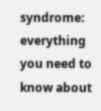syndrome: everything you need to know about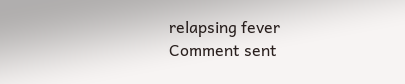relapsing fever
Comment sent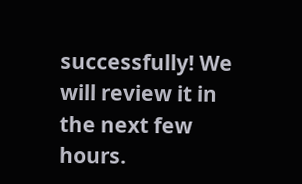successfully! We will review it in the next few hours.